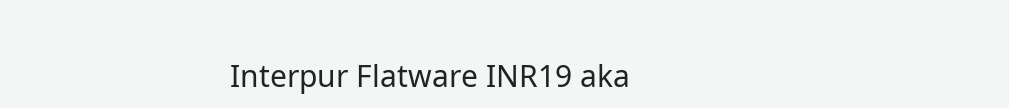Interpur Flatware INR19 aka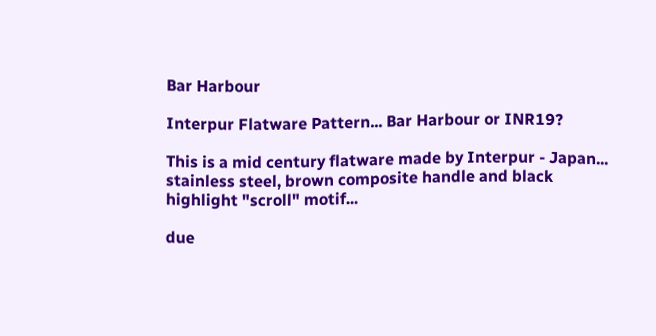Bar Harbour

Interpur Flatware Pattern... Bar Harbour or INR19?

This is a mid century flatware made by Interpur - Japan... stainless steel, brown composite handle and black highlight "scroll" motif...

due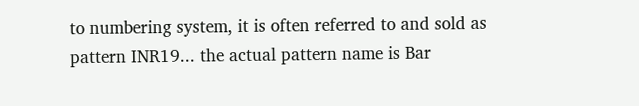to numbering system, it is often referred to and sold as pattern INR19... the actual pattern name is Bar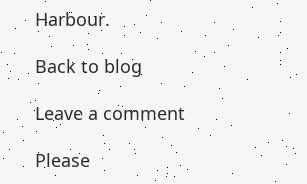Harbour.

Back to blog

Leave a comment

Please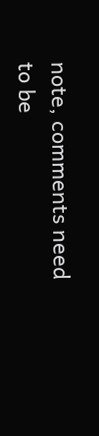note, comments need to be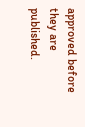approved before they are published.